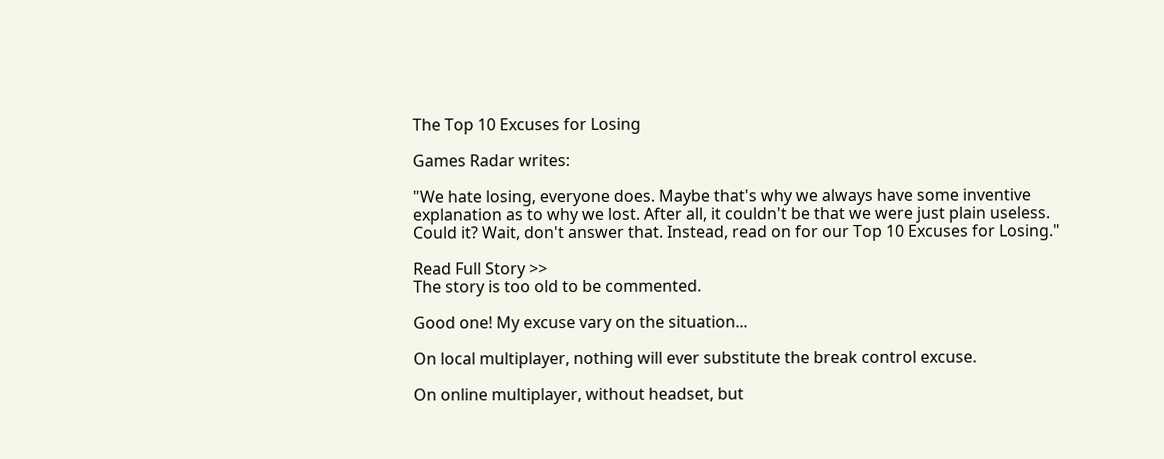The Top 10 Excuses for Losing

Games Radar writes:

"We hate losing, everyone does. Maybe that's why we always have some inventive explanation as to why we lost. After all, it couldn't be that we were just plain useless. Could it? Wait, don't answer that. Instead, read on for our Top 10 Excuses for Losing."

Read Full Story >>
The story is too old to be commented.

Good one! My excuse vary on the situation...

On local multiplayer, nothing will ever substitute the break control excuse.

On online multiplayer, without headset, but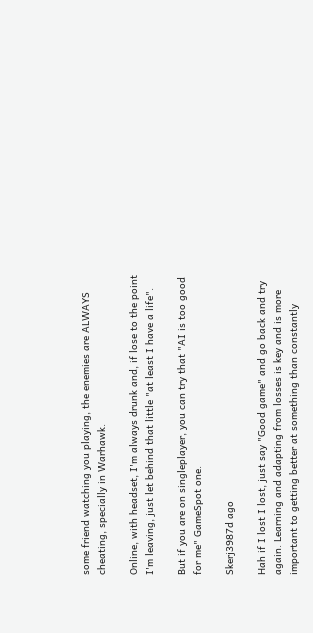some friend watching you playing, the enemies are ALWAYS cheating, specially in Warhawk.

Online, with headset, I'm always drunk and, if lose to the point I'm leaving, just let behind that little "at least I have a life".

But if you are on singleplayer, you can try that "AI is too good for me" GameSpot one.

Skerj3987d ago

Hah if I lost I lost, just say "Good game" and go back and try again. Learning and adapting from losses is key and is more important to getting better at something than constantly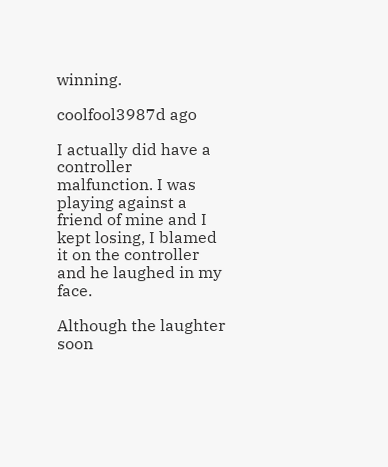winning.

coolfool3987d ago

I actually did have a controller malfunction. I was playing against a friend of mine and I kept losing, I blamed it on the controller and he laughed in my face.

Although the laughter soon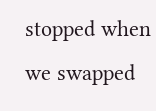stopped when we swapped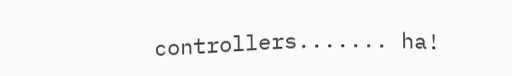controllers....... ha!